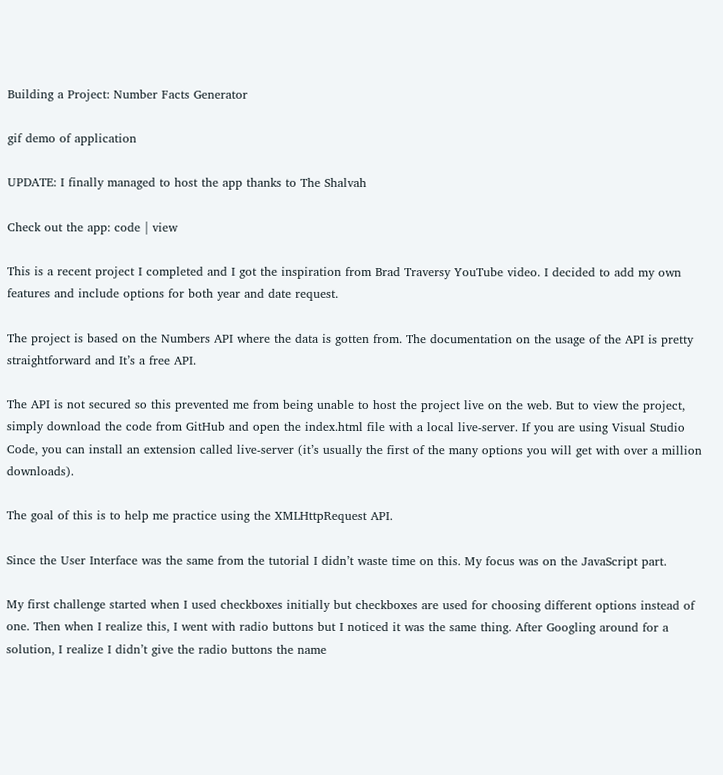Building a Project: Number Facts Generator

gif demo of application

UPDATE: I finally managed to host the app thanks to The Shalvah

Check out the app: code | view

This is a recent project I completed and I got the inspiration from Brad Traversy YouTube video. I decided to add my own features and include options for both year and date request.

The project is based on the Numbers API where the data is gotten from. The documentation on the usage of the API is pretty straightforward and It’s a free API.

The API is not secured so this prevented me from being unable to host the project live on the web. But to view the project, simply download the code from GitHub and open the index.html file with a local live-server. If you are using Visual Studio Code, you can install an extension called live-server (it’s usually the first of the many options you will get with over a million downloads).

The goal of this is to help me practice using the XMLHttpRequest API.

Since the User Interface was the same from the tutorial I didn’t waste time on this. My focus was on the JavaScript part.

My first challenge started when I used checkboxes initially but checkboxes are used for choosing different options instead of one. Then when I realize this, I went with radio buttons but I noticed it was the same thing. After Googling around for a solution, I realize I didn’t give the radio buttons the name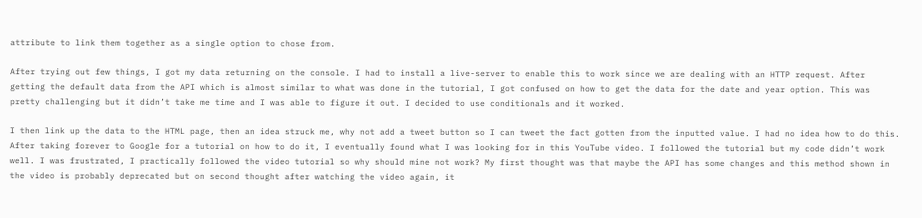attribute to link them together as a single option to chose from.

After trying out few things, I got my data returning on the console. I had to install a live-server to enable this to work since we are dealing with an HTTP request. After getting the default data from the API which is almost similar to what was done in the tutorial, I got confused on how to get the data for the date and year option. This was pretty challenging but it didn’t take me time and I was able to figure it out. I decided to use conditionals and it worked.

I then link up the data to the HTML page, then an idea struck me, why not add a tweet button so I can tweet the fact gotten from the inputted value. I had no idea how to do this. After taking forever to Google for a tutorial on how to do it, I eventually found what I was looking for in this YouTube video. I followed the tutorial but my code didn’t work well. I was frustrated, I practically followed the video tutorial so why should mine not work? My first thought was that maybe the API has some changes and this method shown in the video is probably deprecated but on second thought after watching the video again, it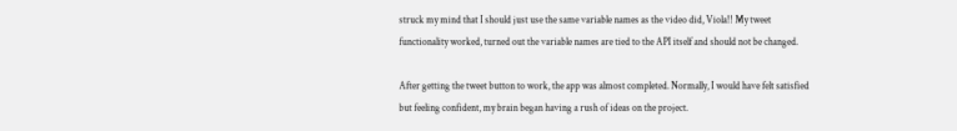struck my mind that I should just use the same variable names as the video did, Viola!! My tweet functionality worked, turned out the variable names are tied to the API itself and should not be changed.

After getting the tweet button to work, the app was almost completed. Normally, I would have felt satisfied but feeling confident, my brain began having a rush of ideas on the project.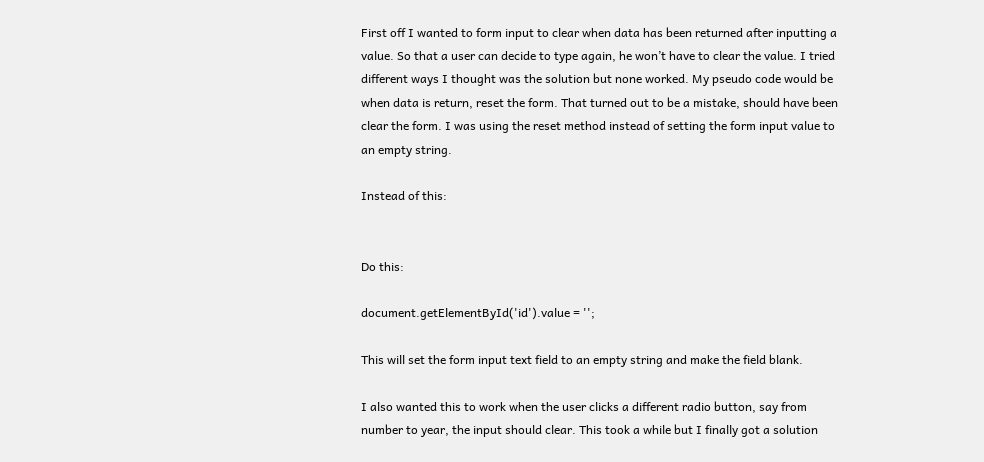First off I wanted to form input to clear when data has been returned after inputting a value. So that a user can decide to type again, he won’t have to clear the value. I tried different ways I thought was the solution but none worked. My pseudo code would be when data is return, reset the form. That turned out to be a mistake, should have been clear the form. I was using the reset method instead of setting the form input value to an empty string.

Instead of this:


Do this:

document.getElementById('id').value = '';

This will set the form input text field to an empty string and make the field blank.

I also wanted this to work when the user clicks a different radio button, say from number to year, the input should clear. This took a while but I finally got a solution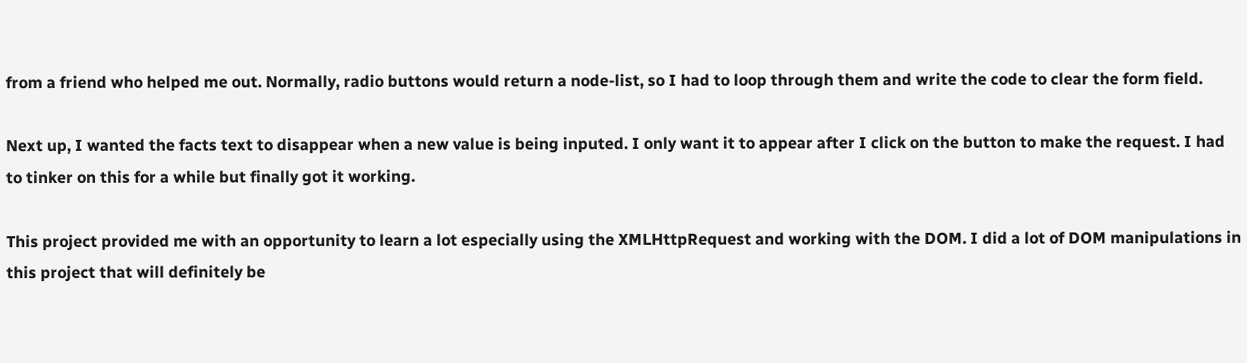from a friend who helped me out. Normally, radio buttons would return a node-list, so I had to loop through them and write the code to clear the form field.

Next up, I wanted the facts text to disappear when a new value is being inputed. I only want it to appear after I click on the button to make the request. I had to tinker on this for a while but finally got it working.

This project provided me with an opportunity to learn a lot especially using the XMLHttpRequest and working with the DOM. I did a lot of DOM manipulations in this project that will definitely be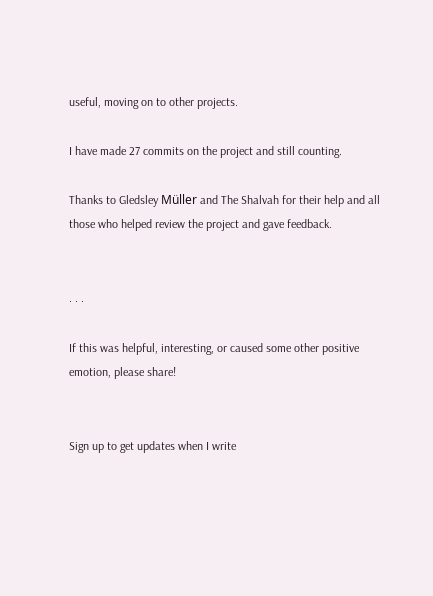useful, moving on to other projects.

I have made 27 commits on the project and still counting.

Thanks to Gledsley Müller and The Shalvah for their help and all those who helped review the project and gave feedback.


. . .

If this was helpful, interesting, or caused some other positive emotion, please share!


Sign up to get updates when I write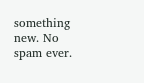something new. No spam ever.